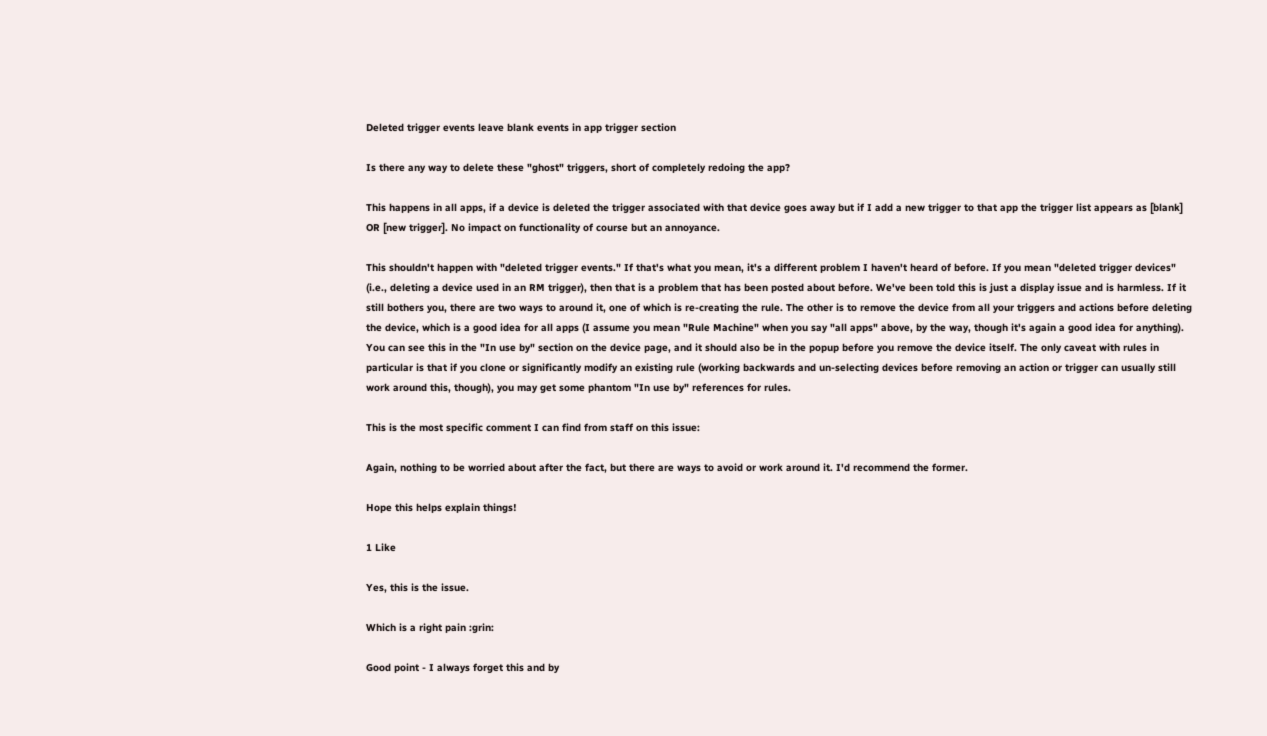Deleted trigger events leave blank events in app trigger section

Is there any way to delete these "ghost" triggers, short of completely redoing the app?

This happens in all apps, if a device is deleted the trigger associated with that device goes away but if I add a new trigger to that app the trigger list appears as [blank] OR [new trigger]. No impact on functionality of course but an annoyance.

This shouldn't happen with "deleted trigger events." If that's what you mean, it's a different problem I haven't heard of before. If you mean "deleted trigger devices" (i.e., deleting a device used in an RM trigger), then that is a problem that has been posted about before. We've been told this is just a display issue and is harmless. If it still bothers you, there are two ways to around it, one of which is re-creating the rule. The other is to remove the device from all your triggers and actions before deleting the device, which is a good idea for all apps (I assume you mean "Rule Machine" when you say "all apps" above, by the way, though it's again a good idea for anything). You can see this in the "In use by" section on the device page, and it should also be in the popup before you remove the device itself. The only caveat with rules in particular is that if you clone or significantly modify an existing rule (working backwards and un-selecting devices before removing an action or trigger can usually still work around this, though), you may get some phantom "In use by" references for rules.

This is the most specific comment I can find from staff on this issue:

Again, nothing to be worried about after the fact, but there are ways to avoid or work around it. I'd recommend the former.

Hope this helps explain things!

1 Like

Yes, this is the issue.

Which is a right pain :grin:

Good point - I always forget this and by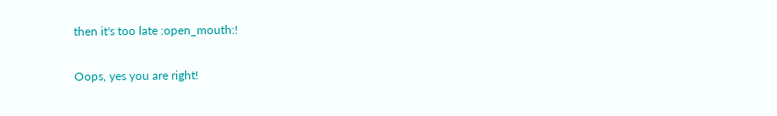then it's too late :open_mouth:!

Oops, yes you are right!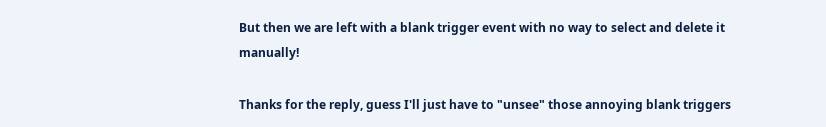But then we are left with a blank trigger event with no way to select and delete it manually!

Thanks for the reply, guess I'll just have to "unsee" those annoying blank triggers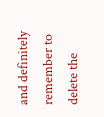and definitely remember to delete the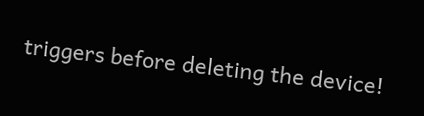triggers before deleting the device!